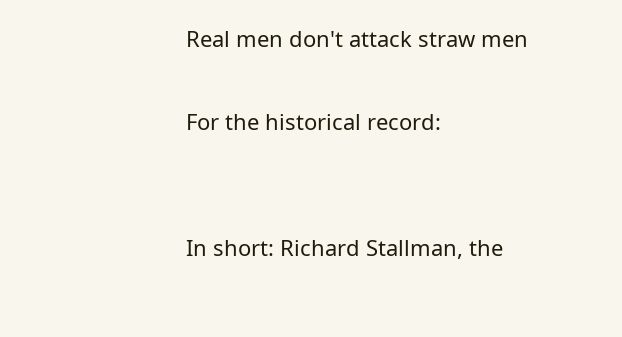Real men don't attack straw men

For the historical record:


In short: Richard Stallman, the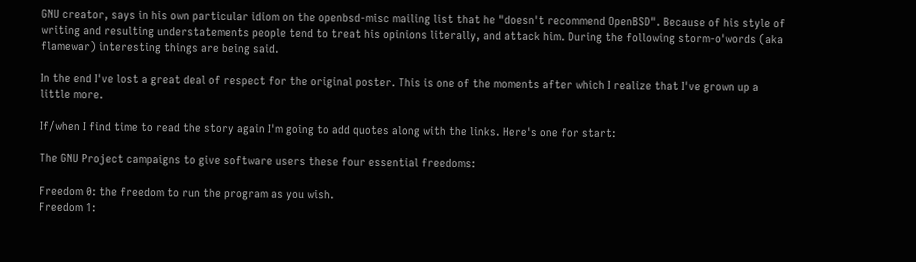GNU creator, says in his own particular idiom on the openbsd-misc mailing list that he "doesn't recommend OpenBSD". Because of his style of writing and resulting understatements people tend to treat his opinions literally, and attack him. During the following storm-o'words (aka flamewar) interesting things are being said.

In the end I've lost a great deal of respect for the original poster. This is one of the moments after which I realize that I've grown up a little more.

If/when I find time to read the story again I'm going to add quotes along with the links. Here's one for start:

The GNU Project campaigns to give software users these four essential freedoms:

Freedom 0: the freedom to run the program as you wish.
Freedom 1: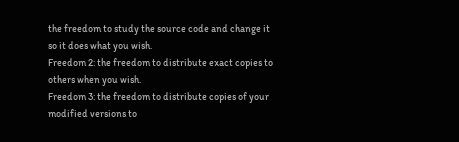the freedom to study the source code and change it so it does what you wish.
Freedom 2: the freedom to distribute exact copies to others when you wish.
Freedom 3: the freedom to distribute copies of your modified versions to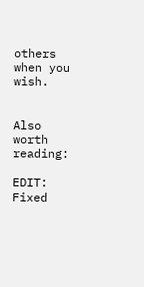others when you wish.


Also worth reading:

EDIT: Fixed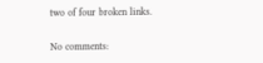two of four broken links.

No comments: